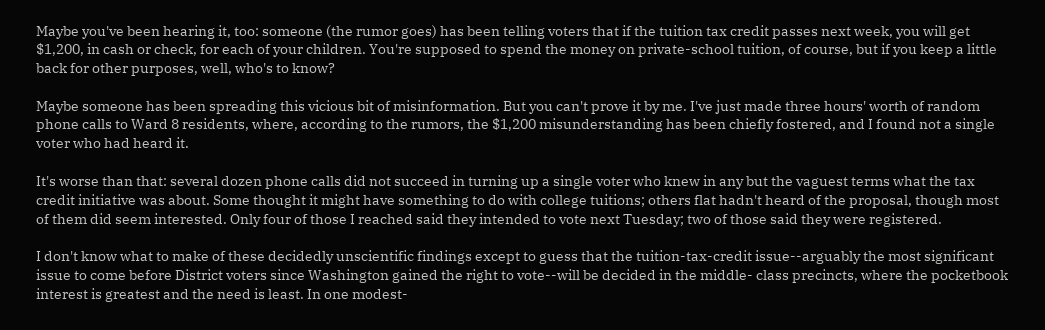Maybe you've been hearing it, too: someone (the rumor goes) has been telling voters that if the tuition tax credit passes next week, you will get $1,200, in cash or check, for each of your children. You're supposed to spend the money on private-school tuition, of course, but if you keep a little back for other purposes, well, who's to know?

Maybe someone has been spreading this vicious bit of misinformation. But you can't prove it by me. I've just made three hours' worth of random phone calls to Ward 8 residents, where, according to the rumors, the $1,200 misunderstanding has been chiefly fostered, and I found not a single voter who had heard it.

It's worse than that: several dozen phone calls did not succeed in turning up a single voter who knew in any but the vaguest terms what the tax credit initiative was about. Some thought it might have something to do with college tuitions; others flat hadn't heard of the proposal, though most of them did seem interested. Only four of those I reached said they intended to vote next Tuesday; two of those said they were registered.

I don't know what to make of these decidedly unscientific findings except to guess that the tuition-tax-credit issue--arguably the most significant issue to come before District voters since Washington gained the right to vote--will be decided in the middle- class precincts, where the pocketbook interest is greatest and the need is least. In one modest-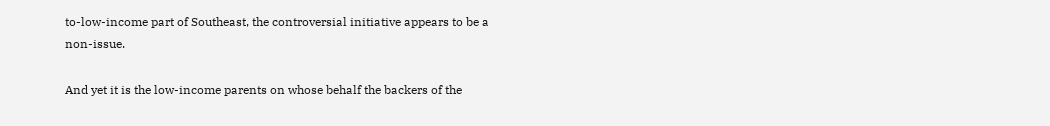to-low-income part of Southeast, the controversial initiative appears to be a non-issue.

And yet it is the low-income parents on whose behalf the backers of the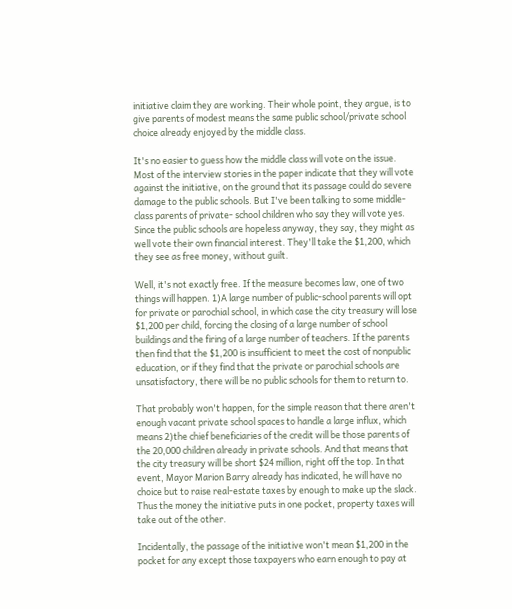initiative claim they are working. Their whole point, they argue, is to give parents of modest means the same public school/private school choice already enjoyed by the middle class.

It's no easier to guess how the middle class will vote on the issue. Most of the interview stories in the paper indicate that they will vote against the initiative, on the ground that its passage could do severe damage to the public schools. But I've been talking to some middle-class parents of private- school children who say they will vote yes. Since the public schools are hopeless anyway, they say, they might as well vote their own financial interest. They'll take the $1,200, which they see as free money, without guilt.

Well, it's not exactly free. If the measure becomes law, one of two things will happen. 1)A large number of public-school parents will opt for private or parochial school, in which case the city treasury will lose $1,200 per child, forcing the closing of a large number of school buildings and the firing of a large number of teachers. If the parents then find that the $1,200 is insufficient to meet the cost of nonpublic education, or if they find that the private or parochial schools are unsatisfactory, there will be no public schools for them to return to.

That probably won't happen, for the simple reason that there aren't enough vacant private school spaces to handle a large influx, which means 2)the chief beneficiaries of the credit will be those parents of the 20,000 children already in private schools. And that means that the city treasury will be short $24 million, right off the top. In that event, Mayor Marion Barry already has indicated, he will have no choice but to raise real-estate taxes by enough to make up the slack. Thus the money the initiative puts in one pocket, property taxes will take out of the other.

Incidentally, the passage of the initiative won't mean $1,200 in the pocket for any except those taxpayers who earn enough to pay at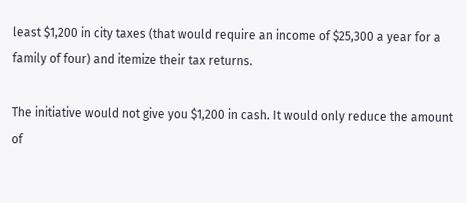least $1,200 in city taxes (that would require an income of $25,300 a year for a family of four) and itemize their tax returns.

The initiative would not give you $1,200 in cash. It would only reduce the amount of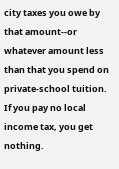city taxes you owe by that amount--or whatever amount less than that you spend on private-school tuition. If you pay no local income tax, you get nothing.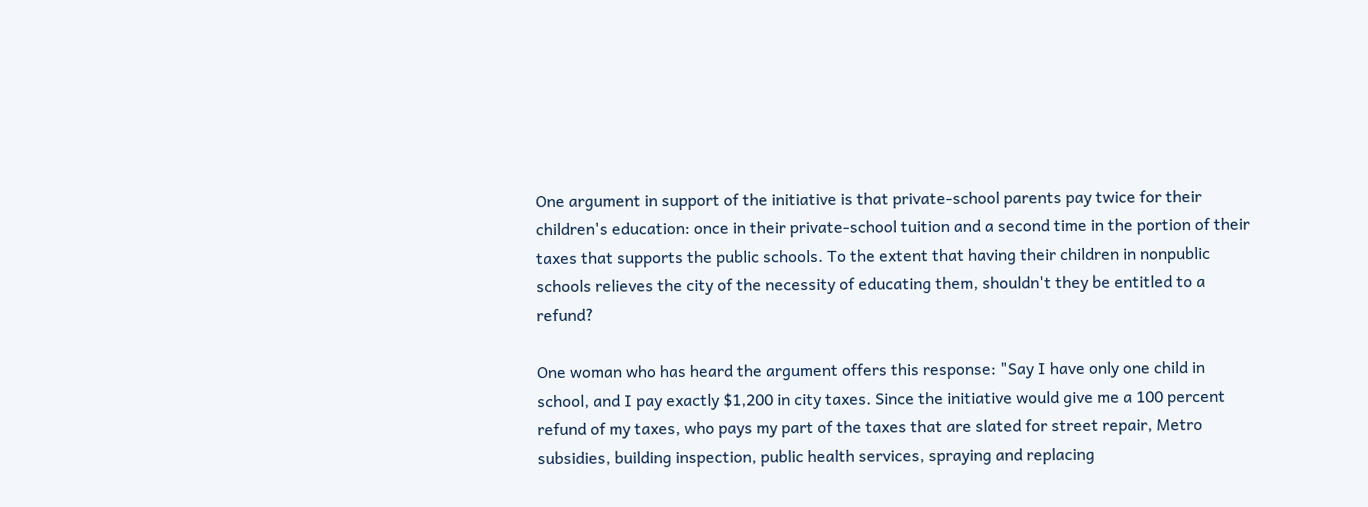One argument in support of the initiative is that private-school parents pay twice for their children's education: once in their private-school tuition and a second time in the portion of their taxes that supports the public schools. To the extent that having their children in nonpublic schools relieves the city of the necessity of educating them, shouldn't they be entitled to a refund?

One woman who has heard the argument offers this response: "Say I have only one child in school, and I pay exactly $1,200 in city taxes. Since the initiative would give me a 100 percent refund of my taxes, who pays my part of the taxes that are slated for street repair, Metro subsidies, building inspection, public health services, spraying and replacing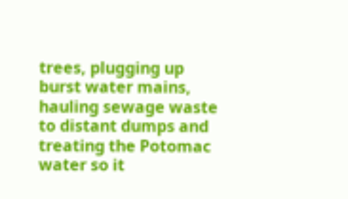trees, plugging up burst water mains, hauling sewage waste to distant dumps and treating the Potomac water so it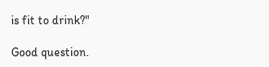is fit to drink?"

Good question.